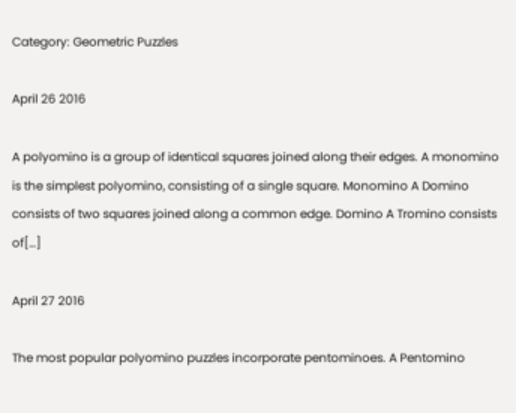Category: Geometric Puzzles

April 26 2016

A polyomino is a group of identical squares joined along their edges. A monomino is the simplest polyomino, consisting of a single square. Monomino A Domino consists of two squares joined along a common edge. Domino A Tromino consists of[…]

April 27 2016

The most popular polyomino puzzles incorporate pentominoes. A Pentomino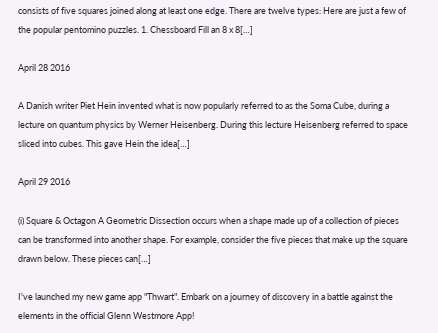consists of five squares joined along at least one edge. There are twelve types: Here are just a few of the popular pentomino puzzles. 1. Chessboard Fill an 8 x 8[…]

April 28 2016

A Danish writer Piet Hein invented what is now popularly referred to as the Soma Cube, during a lecture on quantum physics by Werner Heisenberg. During this lecture Heisenberg referred to space sliced into cubes. This gave Hein the idea[…]

April 29 2016

(i) Square & Octagon A Geometric Dissection occurs when a shape made up of a collection of pieces can be transformed into another shape. For example, consider the five pieces that make up the square drawn below. These pieces can[…]

I've launched my new game app "Thwart". Embark on a journey of discovery in a battle against the elements in the official Glenn Westmore App!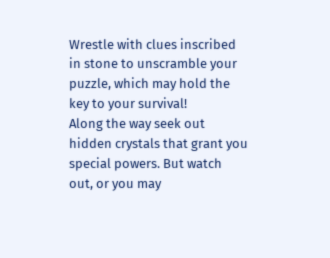Wrestle with clues inscribed in stone to unscramble your puzzle, which may hold the key to your survival!
Along the way seek out hidden crystals that grant you special powers. But watch out, or you may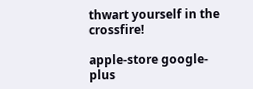thwart yourself in the crossfire!

apple-store google-plus